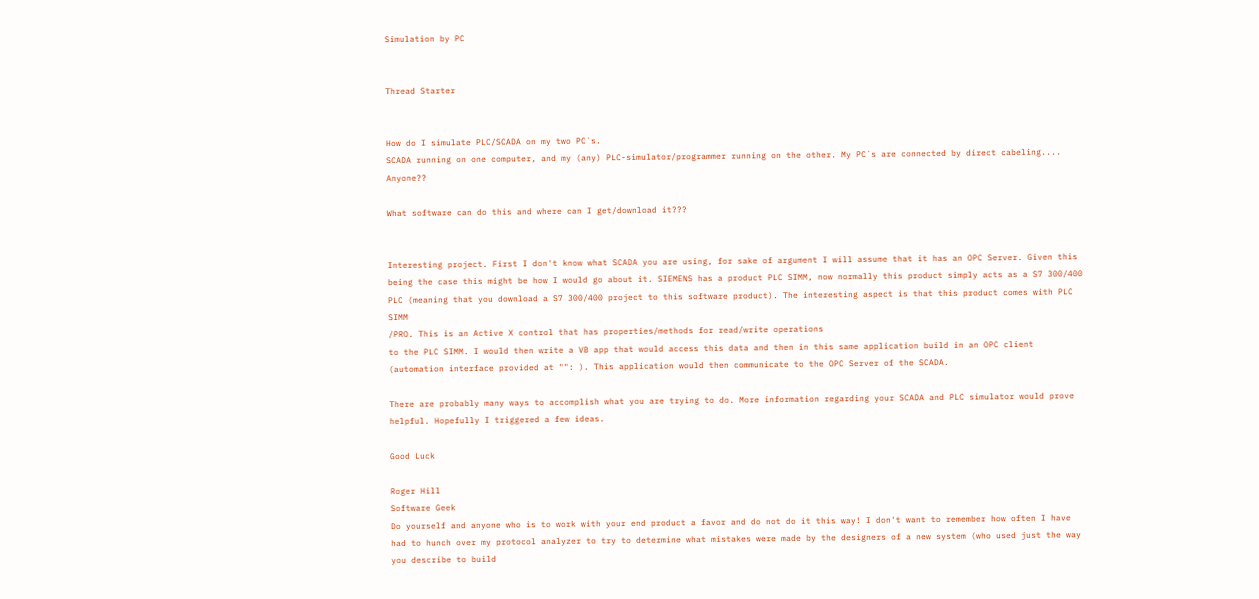Simulation by PC


Thread Starter


How do I simulate PLC/SCADA on my two PC´s.
SCADA running on one computer, and my (any) PLC-simulator/programmer running on the other. My PC´s are connected by direct cabeling.... Anyone??

What software can do this and where can I get/download it???


Interesting project. First I don't know what SCADA you are using, for sake of argument I will assume that it has an OPC Server. Given this being the case this might be how I would go about it. SIEMENS has a product PLC SIMM, now normally this product simply acts as a S7 300/400 PLC (meaning that you download a S7 300/400 project to this software product). The interesting aspect is that this product comes with PLC SIMM
/PRO. This is an Active X control that has properties/methods for read/write operations
to the PLC SIMM. I would then write a VB app that would access this data and then in this same application build in an OPC client (automation interface provided at "": ). This application would then communicate to the OPC Server of the SCADA.

There are probably many ways to accomplish what you are trying to do. More information regarding your SCADA and PLC simulator would prove helpful. Hopefully I triggered a few ideas.

Good Luck

Roger Hill
Software Geek
Do yourself and anyone who is to work with your end product a favor and do not do it this way! I don't want to remember how often I have had to hunch over my protocol analyzer to try to determine what mistakes were made by the designers of a new system (who used just the way you describe to build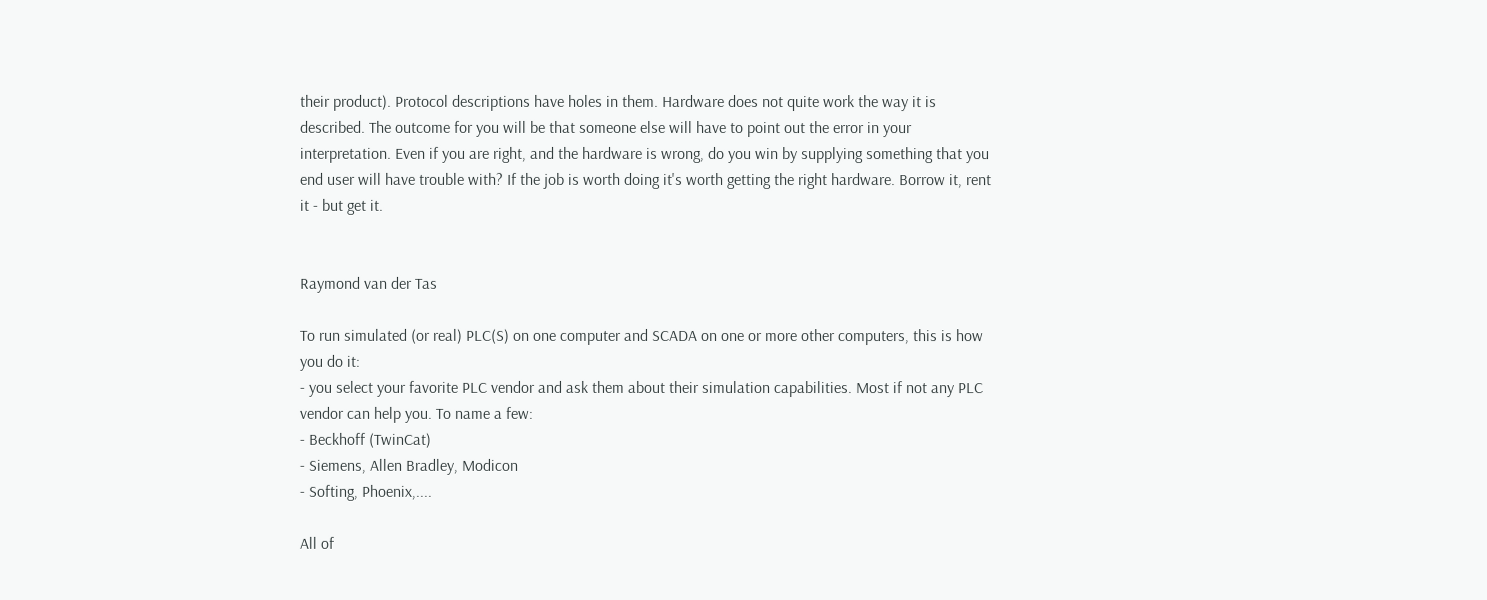their product). Protocol descriptions have holes in them. Hardware does not quite work the way it is described. The outcome for you will be that someone else will have to point out the error in your interpretation. Even if you are right, and the hardware is wrong, do you win by supplying something that you end user will have trouble with? If the job is worth doing it's worth getting the right hardware. Borrow it, rent it - but get it.


Raymond van der Tas

To run simulated (or real) PLC(S) on one computer and SCADA on one or more other computers, this is how you do it:
- you select your favorite PLC vendor and ask them about their simulation capabilities. Most if not any PLC vendor can help you. To name a few:
- Beckhoff (TwinCat)
- Siemens, Allen Bradley, Modicon
- Softing, Phoenix,....

All of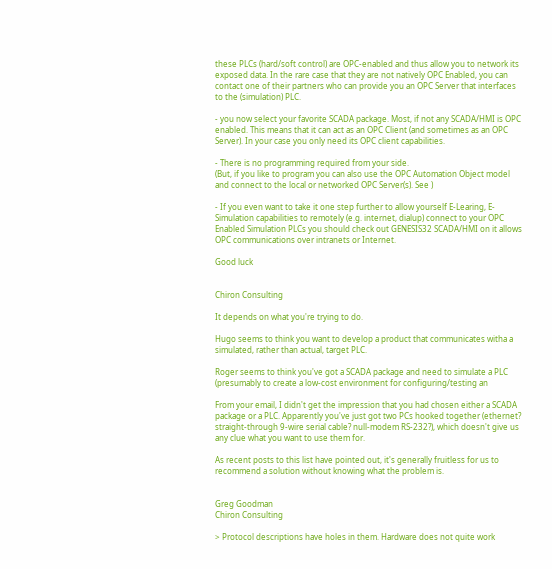these PLCs (hard/soft control) are OPC-enabled and thus allow you to network its exposed data. In the rare case that they are not natively OPC Enabled, you can contact one of their partners who can provide you an OPC Server that interfaces to the (simulation) PLC.

- you now select your favorite SCADA package. Most, if not any SCADA/HMI is OPC enabled. This means that it can act as an OPC Client (and sometimes as an OPC Server). In your case you only need its OPC client capabilities.

- There is no programming required from your side.
(But, if you like to program you can also use the OPC Automation Object model and connect to the local or networked OPC Server(s). See )

- If you even want to take it one step further to allow yourself E-Learing, E-Simulation capabilities to remotely (e.g. internet, dialup) connect to your OPC Enabled Simulation PLCs you should check out GENESIS32 SCADA/HMI on it allows OPC communications over intranets or Internet.

Good luck


Chiron Consulting

It depends on what you're trying to do.

Hugo seems to think you want to develop a product that communicates witha a simulated, rather than actual, target PLC.

Roger seems to think you've got a SCADA package and need to simulate a PLC (presumably to create a low-cost environment for configuring/testing an

From your email, I didn't get the impression that you had chosen either a SCADA package or a PLC. Apparently you've just got two PCs hooked together (ethernet? straight-through 9-wire serial cable? null-modem RS-232?), which doesn't give us any clue what you want to use them for.

As recent posts to this list have pointed out, it's generally fruitless for us to recommend a solution without knowing what the problem is.


Greg Goodman
Chiron Consulting

> Protocol descriptions have holes in them. Hardware does not quite work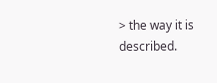> the way it is described.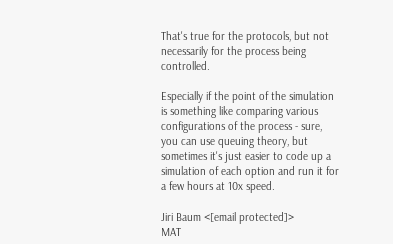That's true for the protocols, but not necessarily for the process being controlled.

Especially if the point of the simulation is something like comparing various configurations of the process - sure, you can use queuing theory, but sometimes it's just easier to code up a simulation of each option and run it for a few hours at 10x speed.

Jiri Baum <[email protected]>
MAT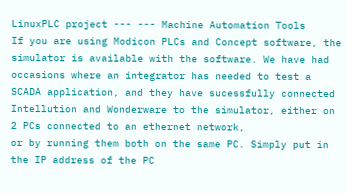LinuxPLC project --- --- Machine Automation Tools
If you are using Modicon PLCs and Concept software, the simulator is available with the software. We have had occasions where an integrator has needed to test a SCADA application, and they have sucessfully connected Intellution and Wonderware to the simulator, either on 2 PCs connected to an ethernet network,
or by running them both on the same PC. Simply put in the IP address of the PC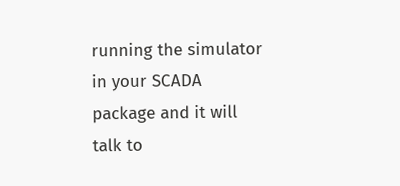running the simulator in your SCADA package and it will talk to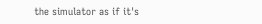the simulator as if it's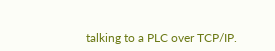talking to a PLC over TCP/IP.